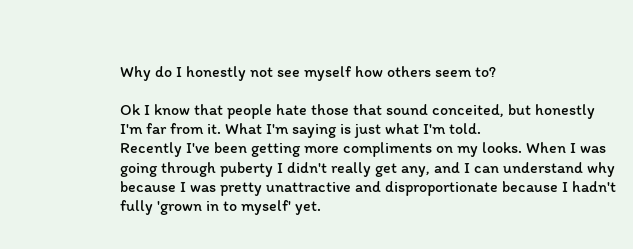Why do I honestly not see myself how others seem to?

Ok I know that people hate those that sound conceited, but honestly I'm far from it. What I'm saying is just what I'm told.
Recently I've been getting more compliments on my looks. When I was going through puberty I didn't really get any, and I can understand why because I was pretty unattractive and disproportionate because I hadn't fully 'grown in to myself' yet.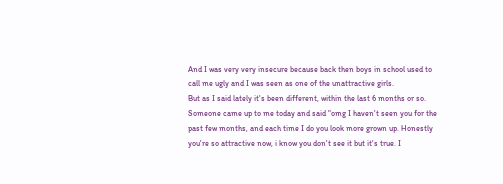And I was very very insecure because back then boys in school used to call me ugly and I was seen as one of the unattractive girls.
But as I said lately it's been different, within the last 6 months or so. Someone came up to me today and said "omg I haven't seen you for the past few months, and each time I do you look more grown up. Honestly you're so attractive now, i know you don't see it but it's true. I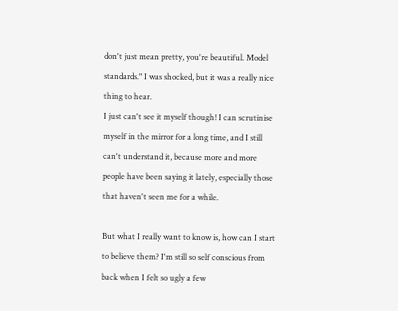don't just mean pretty, you're beautiful. Model standards." I was shocked, but it was a really nice thing to hear.
I just can't see it myself though! I can scrutinise myself in the mirror for a long time, and I still can't understand it, because more and more people have been saying it lately, especially those that haven't seen me for a while.

But what I really want to know is, how can I start to believe them? I'm still so self conscious from back when I felt so ugly a few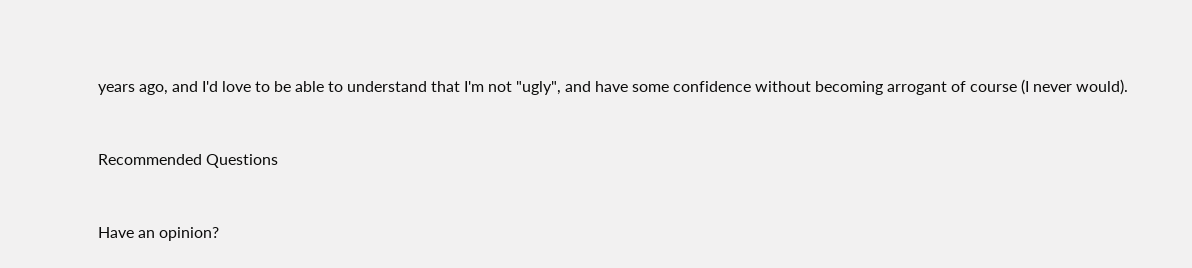years ago, and I'd love to be able to understand that I'm not "ugly", and have some confidence without becoming arrogant of course (I never would).


Recommended Questions


Have an opinion?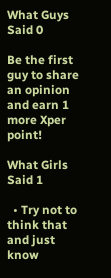What Guys Said 0

Be the first guy to share an opinion
and earn 1 more Xper point!

What Girls Said 1

  • Try not to think that and just know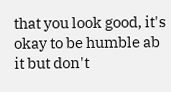that you look good, it's okay to be humble ab it but don't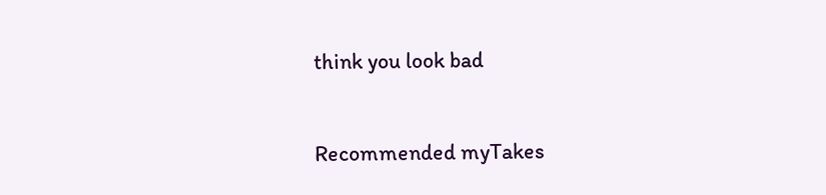think you look bad


Recommended myTakes